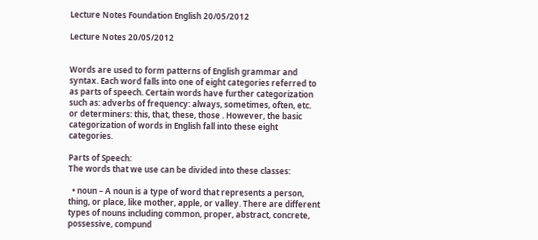Lecture Notes Foundation English 20/05/2012

Lecture Notes 20/05/2012


Words are used to form patterns of English grammar and syntax. Each word falls into one of eight categories referred to as parts of speech. Certain words have further categorization such as: adverbs of frequency: always, sometimes, often, etc. or determiners: this, that, these, those . However, the basic categorization of words in English fall into these eight categories.

Parts of Speech:
The words that we use can be divided into these classes:

  • noun – A noun is a type of word that represents a person, thing, or place, like mother, apple, or valley. There are different types of nouns including common, proper, abstract, concrete, possessive, compund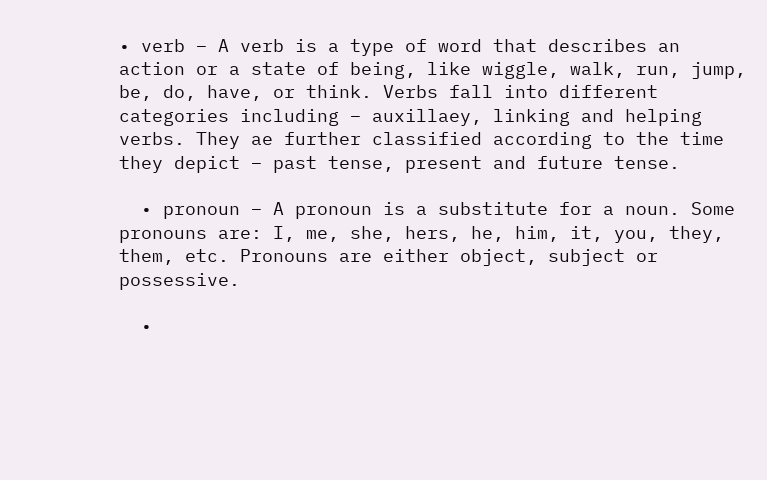• verb – A verb is a type of word that describes an action or a state of being, like wiggle, walk, run, jump, be, do, have, or think. Verbs fall into different categories including – auxillaey, linking and helping verbs. They ae further classified according to the time they depict – past tense, present and future tense.

  • pronoun – A pronoun is a substitute for a noun. Some pronouns are: I, me, she, hers, he, him, it, you, they, them, etc. Pronouns are either object, subject or possessive.

  •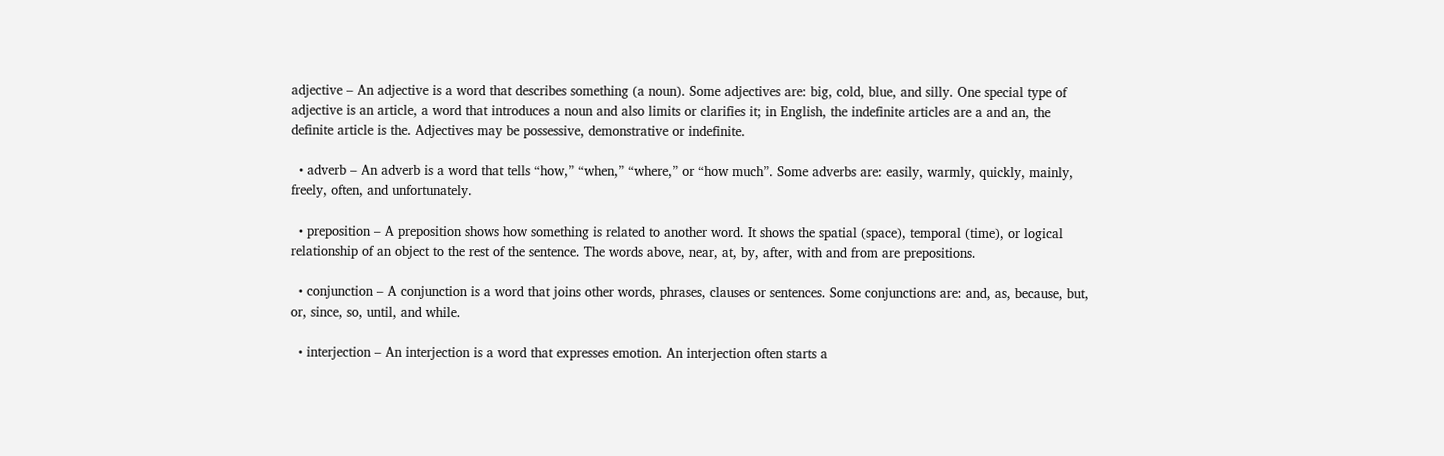adjective – An adjective is a word that describes something (a noun). Some adjectives are: big, cold, blue, and silly. One special type of adjective is an article, a word that introduces a noun and also limits or clarifies it; in English, the indefinite articles are a and an, the definite article is the. Adjectives may be possessive, demonstrative or indefinite.

  • adverb – An adverb is a word that tells “how,” “when,” “where,” or “how much”. Some adverbs are: easily, warmly, quickly, mainly, freely, often, and unfortunately.

  • preposition – A preposition shows how something is related to another word. It shows the spatial (space), temporal (time), or logical relationship of an object to the rest of the sentence. The words above, near, at, by, after, with and from are prepositions.

  • conjunction – A conjunction is a word that joins other words, phrases, clauses or sentences. Some conjunctions are: and, as, because, but, or, since, so, until, and while.

  • interjection – An interjection is a word that expresses emotion. An interjection often starts a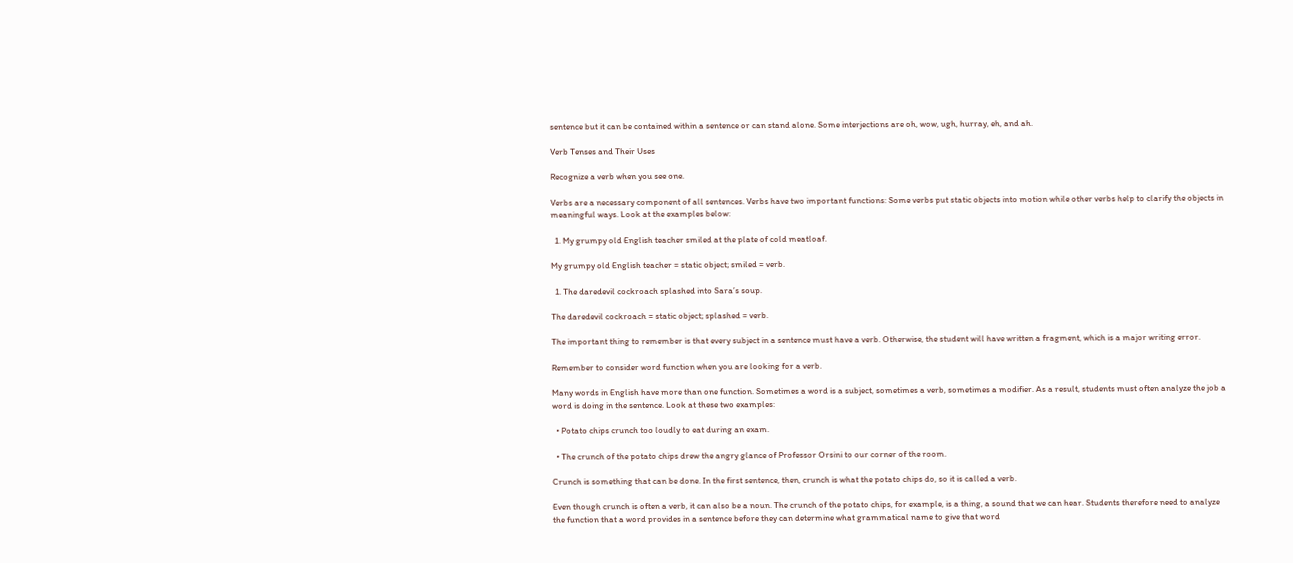sentence but it can be contained within a sentence or can stand alone. Some interjections are oh, wow, ugh, hurray, eh, and ah.

Verb Tenses and Their Uses

Recognize a verb when you see one.

Verbs are a necessary component of all sentences. Verbs have two important functions: Some verbs put static objects into motion while other verbs help to clarify the objects in meaningful ways. Look at the examples below:

  1. My grumpy old English teacher smiled at the plate of cold meatloaf.

My grumpy old English teacher = static object; smiled = verb.

  1. The daredevil cockroach splashed into Sara’s soup.

The daredevil cockroach = static object; splashed = verb.

The important thing to remember is that every subject in a sentence must have a verb. Otherwise, the student will have written a fragment, which is a major writing error.

Remember to consider word function when you are looking for a verb.

Many words in English have more than one function. Sometimes a word is a subject, sometimes a verb, sometimes a modifier. As a result, students must often analyze the job a word is doing in the sentence. Look at these two examples:

  • Potato chips crunch too loudly to eat during an exam.

  • The crunch of the potato chips drew the angry glance of Professor Orsini to our corner of the room.

Crunch is something that can be done. In the first sentence, then, crunch is what the potato chips do, so it is called a verb.

Even though crunch is often a verb, it can also be a noun. The crunch of the potato chips, for example, is a thing, a sound that we can hear. Students therefore need to analyze the function that a word provides in a sentence before they can determine what grammatical name to give that word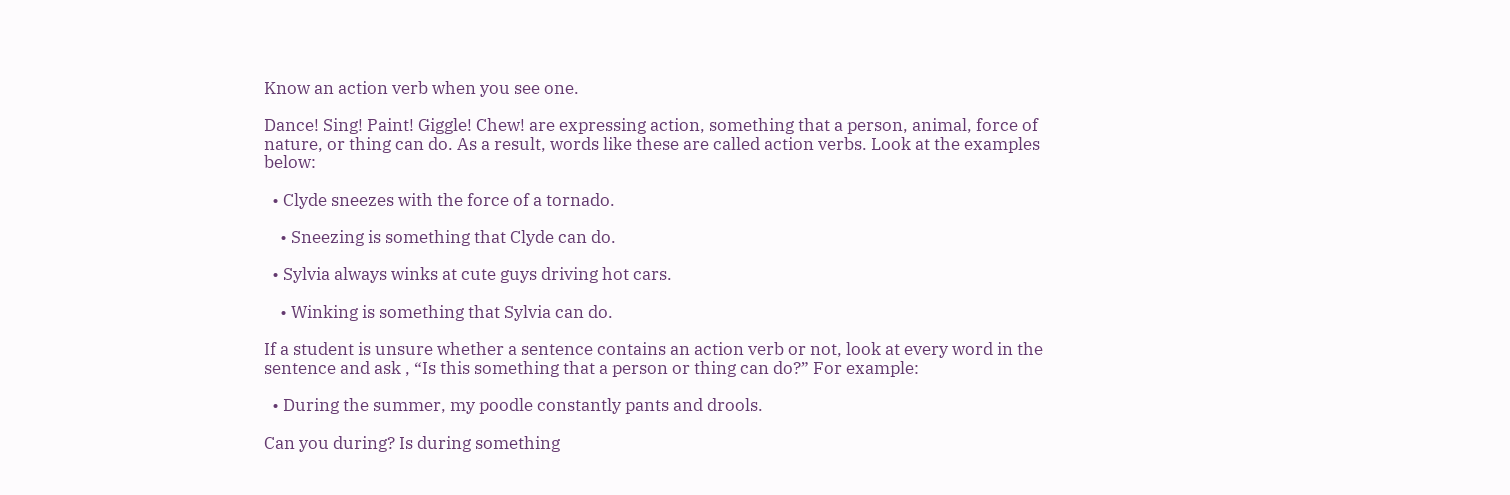Know an action verb when you see one.

Dance! Sing! Paint! Giggle! Chew! are expressing action, something that a person, animal, force of nature, or thing can do. As a result, words like these are called action verbs. Look at the examples below:

  • Clyde sneezes with the force of a tornado.

    • Sneezing is something that Clyde can do.

  • Sylvia always winks at cute guys driving hot cars.

    • Winking is something that Sylvia can do.

If a student is unsure whether a sentence contains an action verb or not, look at every word in the sentence and ask , “Is this something that a person or thing can do?” For example:

  • During the summer, my poodle constantly pants and drools.

Can you during? Is during something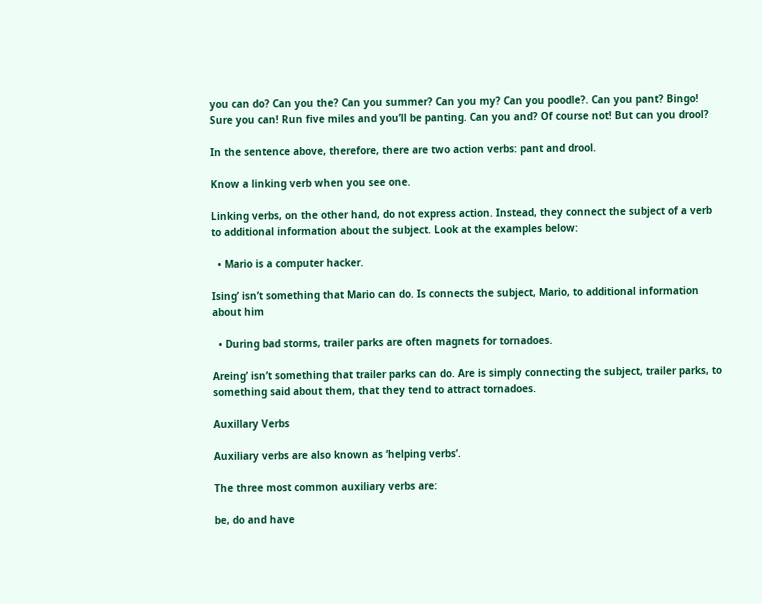you can do? Can you the? Can you summer? Can you my? Can you poodle?. Can you pant? Bingo! Sure you can! Run five miles and you’ll be panting. Can you and? Of course not! But can you drool?

In the sentence above, therefore, there are two action verbs: pant and drool.

Know a linking verb when you see one.

Linking verbs, on the other hand, do not express action. Instead, they connect the subject of a verb to additional information about the subject. Look at the examples below:

  • Mario is a computer hacker.

Ising’ isn’t something that Mario can do. Is connects the subject, Mario, to additional information about him

  • During bad storms, trailer parks are often magnets for tornadoes.

Areing’ isn’t something that trailer parks can do. Are is simply connecting the subject, trailer parks, to something said about them, that they tend to attract tornadoes.

Auxillary Verbs

Auxiliary verbs are also known as ‘helping verbs’.

The three most common auxiliary verbs are:

be, do and have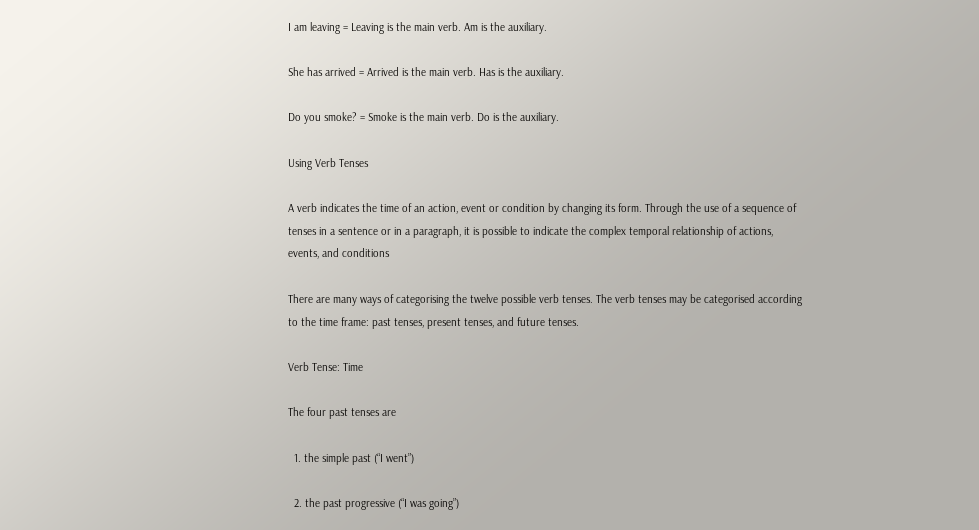I am leaving = Leaving is the main verb. Am is the auxiliary.

She has arrived = Arrived is the main verb. Has is the auxiliary.

Do you smoke? = Smoke is the main verb. Do is the auxiliary.

Using Verb Tenses

A verb indicates the time of an action, event or condition by changing its form. Through the use of a sequence of tenses in a sentence or in a paragraph, it is possible to indicate the complex temporal relationship of actions, events, and conditions

There are many ways of categorising the twelve possible verb tenses. The verb tenses may be categorised according to the time frame: past tenses, present tenses, and future tenses.

Verb Tense: Time

The four past tenses are

  1. the simple past (“I went”)

  2. the past progressive (“I was going”)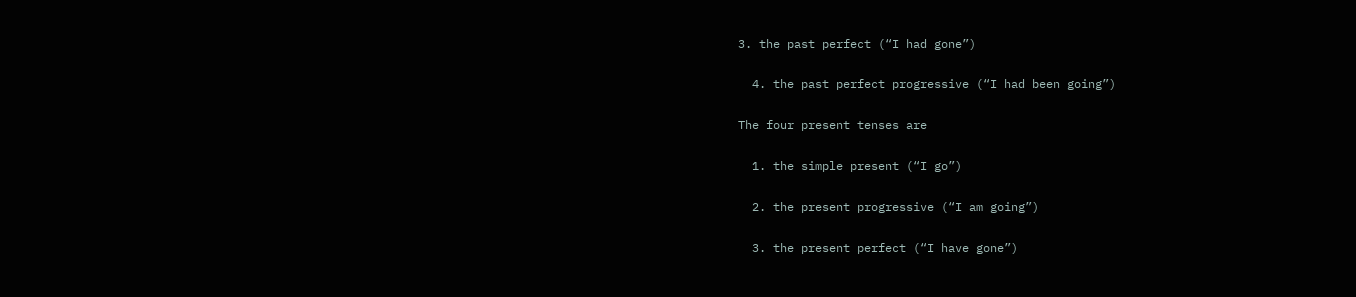3. the past perfect (“I had gone”)

  4. the past perfect progressive (“I had been going”)

The four present tenses are

  1. the simple present (“I go”)

  2. the present progressive (“I am going”)

  3. the present perfect (“I have gone”)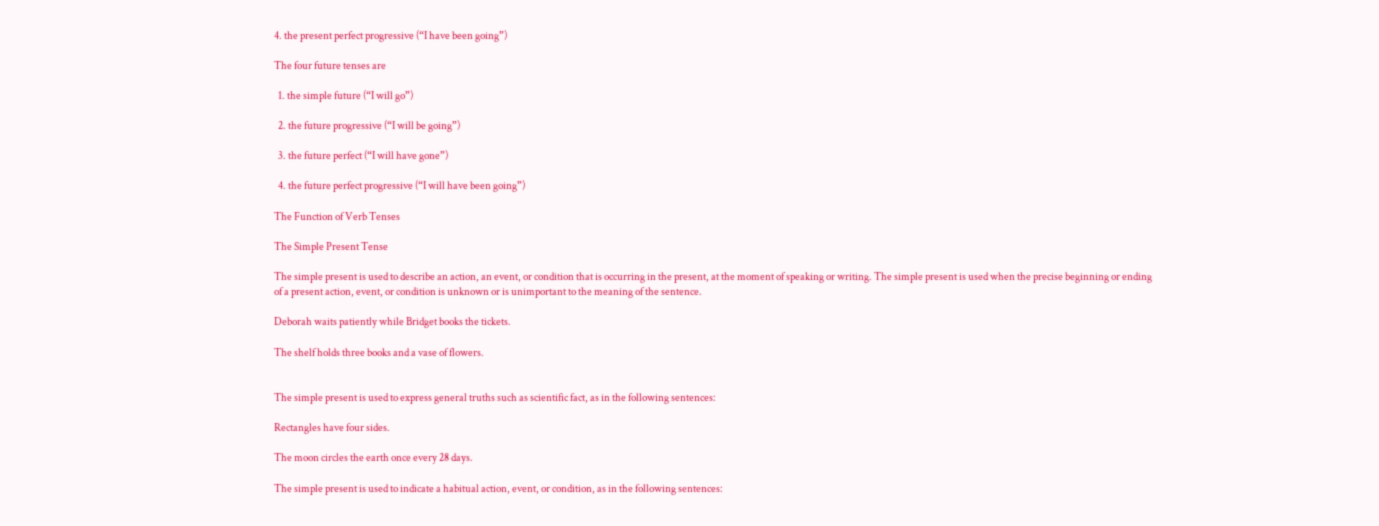4. the present perfect progressive (“I have been going”)

The four future tenses are

  1. the simple future (“I will go”)

  2. the future progressive (“I will be going”)

  3. the future perfect (“I will have gone”)

  4. the future perfect progressive (“I will have been going”)

The Function of Verb Tenses

The Simple Present Tense

The simple present is used to describe an action, an event, or condition that is occurring in the present, at the moment of speaking or writing. The simple present is used when the precise beginning or ending of a present action, event, or condition is unknown or is unimportant to the meaning of the sentence.

Deborah waits patiently while Bridget books the tickets.

The shelf holds three books and a vase of flowers.


The simple present is used to express general truths such as scientific fact, as in the following sentences:

Rectangles have four sides.

The moon circles the earth once every 28 days.

The simple present is used to indicate a habitual action, event, or condition, as in the following sentences: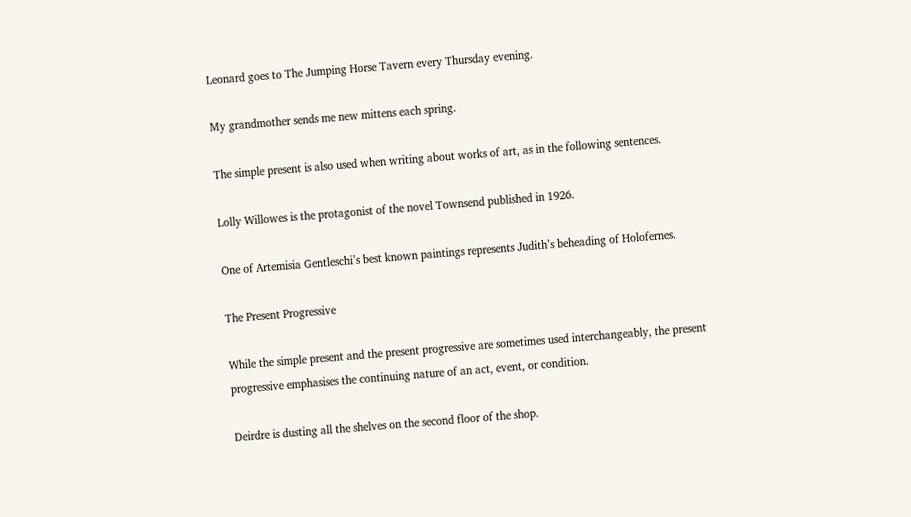Leonard goes to The Jumping Horse Tavern every Thursday evening.

My grandmother sends me new mittens each spring.

The simple present is also used when writing about works of art, as in the following sentences.

Lolly Willowes is the protagonist of the novel Townsend published in 1926.

One of Artemisia Gentleschi’s best known paintings represents Judith’s beheading of Holofernes.

The Present Progressive

While the simple present and the present progressive are sometimes used interchangeably, the present progressive emphasises the continuing nature of an act, event, or condition.

Deirdre is dusting all the shelves on the second floor of the shop.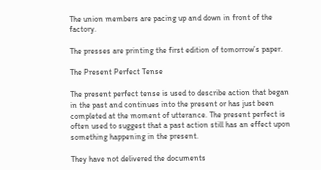The union members are pacing up and down in front of the factory.

The presses are printing the first edition of tomorrow’s paper.

The Present Perfect Tense

The present perfect tense is used to describe action that began in the past and continues into the present or has just been completed at the moment of utterance. The present perfect is often used to suggest that a past action still has an effect upon something happening in the present.

They have not delivered the documents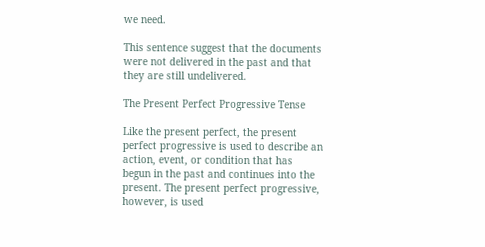we need.

This sentence suggest that the documents were not delivered in the past and that they are still undelivered.

The Present Perfect Progressive Tense

Like the present perfect, the present perfect progressive is used to describe an action, event, or condition that has begun in the past and continues into the present. The present perfect progressive, however, is used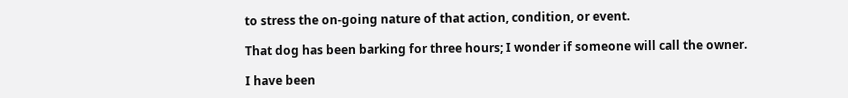to stress the on-going nature of that action, condition, or event.

That dog has been barking for three hours; I wonder if someone will call the owner.

I have been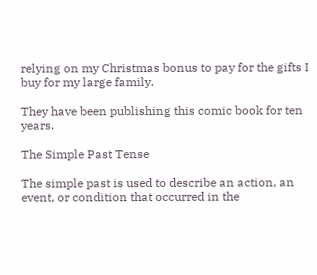relying on my Christmas bonus to pay for the gifts I buy for my large family.

They have been publishing this comic book for ten years.

The Simple Past Tense

The simple past is used to describe an action, an event, or condition that occurred in the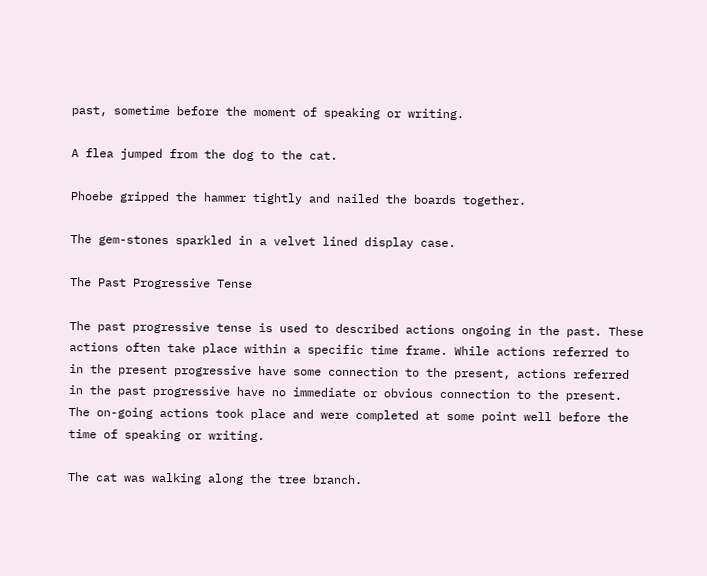past, sometime before the moment of speaking or writing.

A flea jumped from the dog to the cat.

Phoebe gripped the hammer tightly and nailed the boards together.

The gem-stones sparkled in a velvet lined display case.

The Past Progressive Tense

The past progressive tense is used to described actions ongoing in the past. These actions often take place within a specific time frame. While actions referred to in the present progressive have some connection to the present, actions referred in the past progressive have no immediate or obvious connection to the present. The on-going actions took place and were completed at some point well before the time of speaking or writing.

The cat was walking along the tree branch.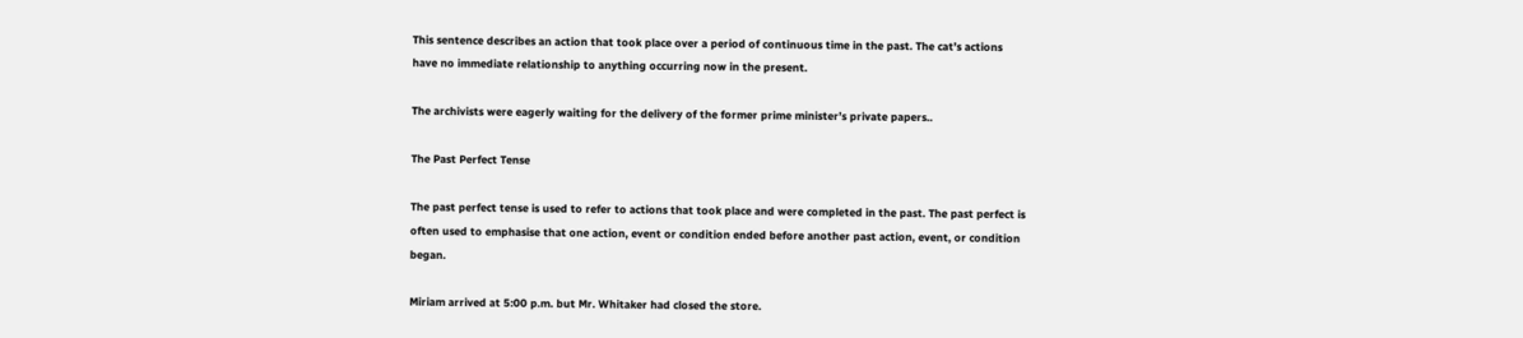This sentence describes an action that took place over a period of continuous time in the past. The cat’s actions have no immediate relationship to anything occurring now in the present.

The archivists were eagerly waiting for the delivery of the former prime minister’s private papers..

The Past Perfect Tense

The past perfect tense is used to refer to actions that took place and were completed in the past. The past perfect is often used to emphasise that one action, event or condition ended before another past action, event, or condition began.

Miriam arrived at 5:00 p.m. but Mr. Whitaker had closed the store.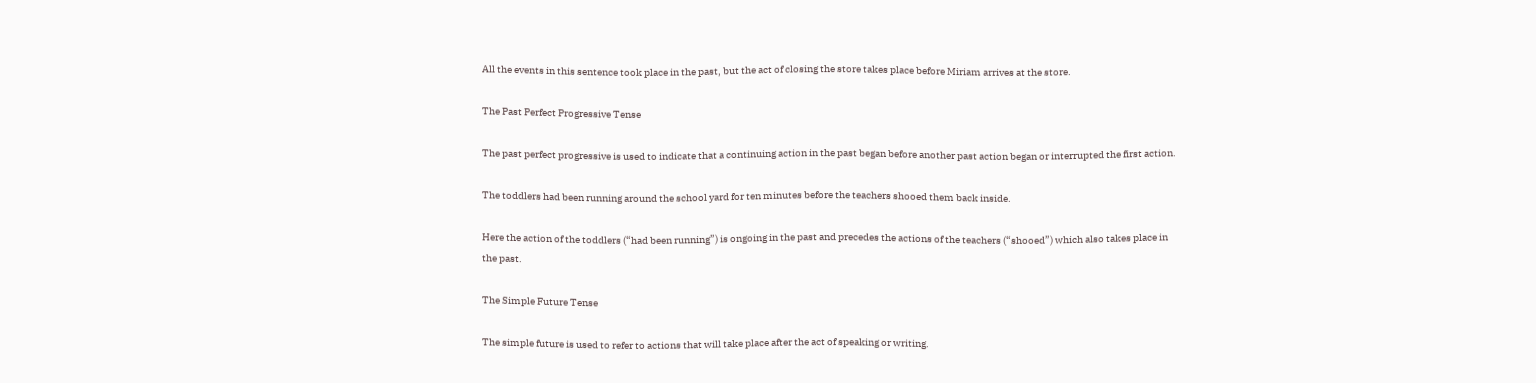All the events in this sentence took place in the past, but the act of closing the store takes place before Miriam arrives at the store.

The Past Perfect Progressive Tense

The past perfect progressive is used to indicate that a continuing action in the past began before another past action began or interrupted the first action.

The toddlers had been running around the school yard for ten minutes before the teachers shooed them back inside.

Here the action of the toddlers (“had been running”) is ongoing in the past and precedes the actions of the teachers (“shooed”) which also takes place in the past.

The Simple Future Tense

The simple future is used to refer to actions that will take place after the act of speaking or writing.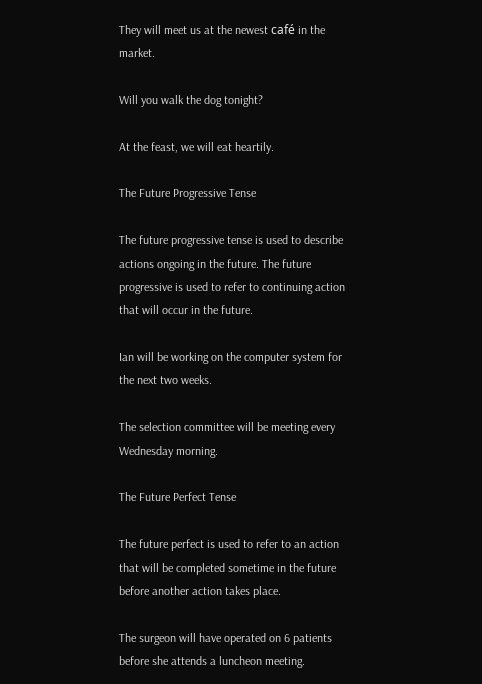They will meet us at the newest café in the market.

Will you walk the dog tonight?

At the feast, we will eat heartily.

The Future Progressive Tense

The future progressive tense is used to describe actions ongoing in the future. The future progressive is used to refer to continuing action that will occur in the future.

Ian will be working on the computer system for the next two weeks.

The selection committee will be meeting every Wednesday morning.

The Future Perfect Tense

The future perfect is used to refer to an action that will be completed sometime in the future before another action takes place.

The surgeon will have operated on 6 patients before she attends a luncheon meeting.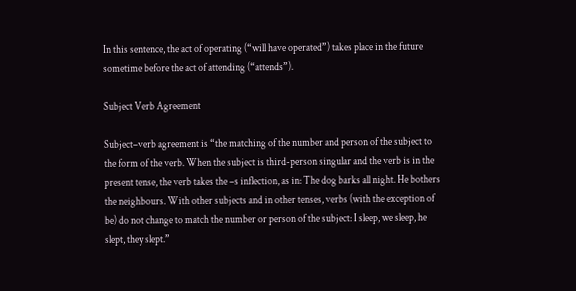In this sentence, the act of operating (“will have operated”) takes place in the future sometime before the act of attending (“attends”).

Subject Verb Agreement

Subject–verb agreement is “the matching of the number and person of the subject to the form of the verb. When the subject is third-person singular and the verb is in the present tense, the verb takes the –s inflection, as in: The dog barks all night. He bothers the neighbours. With other subjects and in other tenses, verbs (with the exception of be) do not change to match the number or person of the subject: I sleep, we sleep, he slept, they slept.”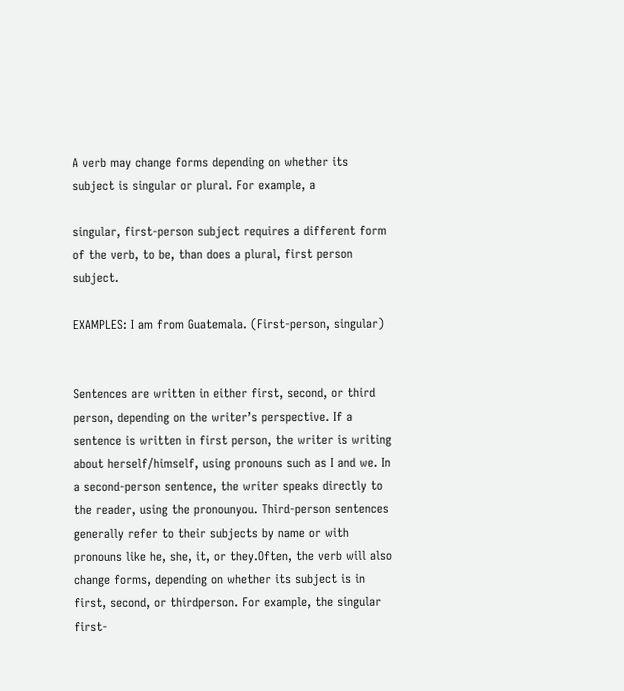A verb may change forms depending on whether its subject is singular or plural. For example, a

singular, first-person subject requires a different form of the verb, to be, than does a plural, first person subject.

EXAMPLES: I am from Guatemala. (First-person, singular)


Sentences are written in either first, second, or third person, depending on the writer’s perspective. If a sentence is written in first person, the writer is writing about herself/himself, using pronouns such as I and we. In a second-person sentence, the writer speaks directly to the reader, using the pronounyou. Third-person sentences generally refer to their subjects by name or with pronouns like he, she, it, or they.Often, the verb will also change forms, depending on whether its subject is in first, second, or thirdperson. For example, the singular first-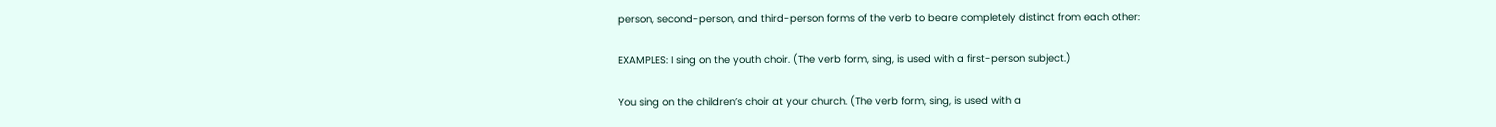person, second-person, and third-person forms of the verb to beare completely distinct from each other:

EXAMPLES: I sing on the youth choir. (The verb form, sing, is used with a first-person subject.)

You sing on the children’s choir at your church. (The verb form, sing, is used with a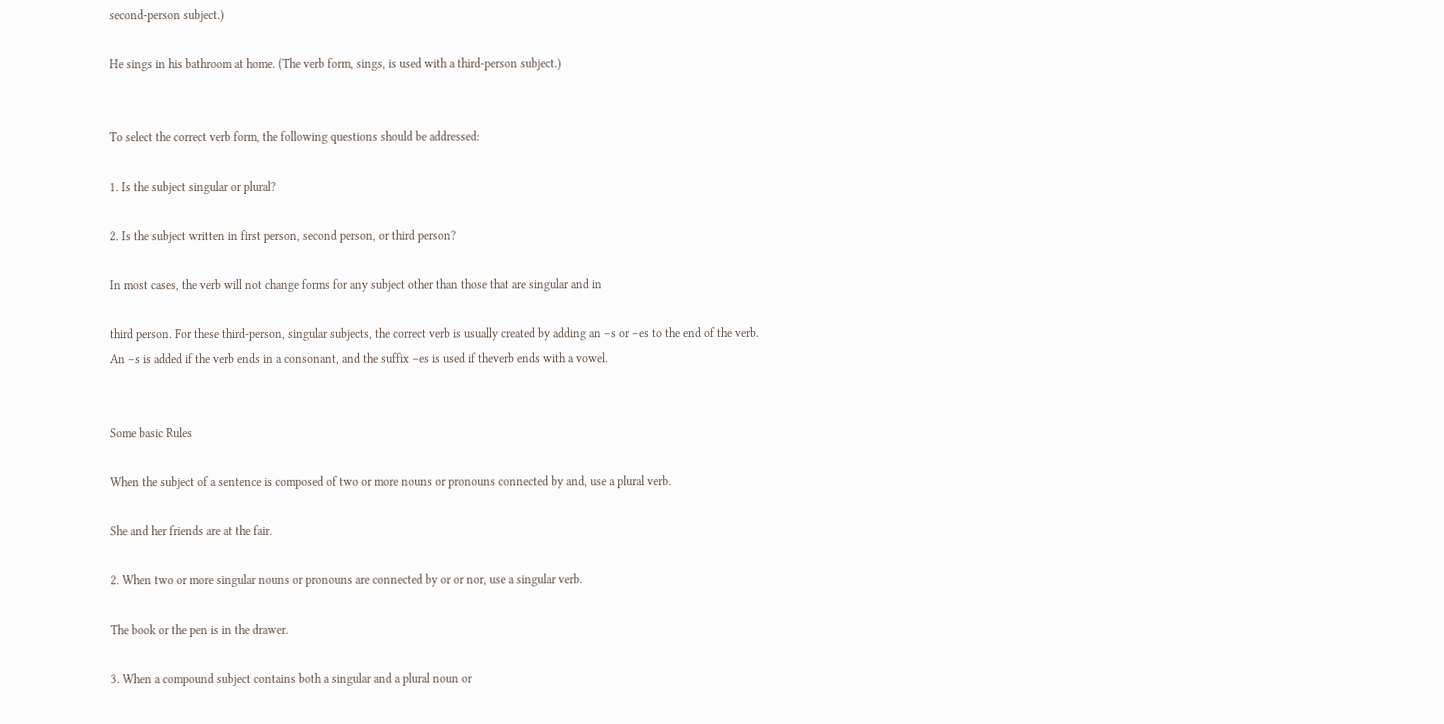second-person subject.)

He sings in his bathroom at home. (The verb form, sings, is used with a third-person subject.)


To select the correct verb form, the following questions should be addressed:

1. Is the subject singular or plural?

2. Is the subject written in first person, second person, or third person?

In most cases, the verb will not change forms for any subject other than those that are singular and in

third person. For these third-person, singular subjects, the correct verb is usually created by adding an –s or –es to the end of the verb. An –s is added if the verb ends in a consonant, and the suffix –es is used if theverb ends with a vowel.


Some basic Rules

When the subject of a sentence is composed of two or more nouns or pronouns connected by and, use a plural verb.

She and her friends are at the fair.

2. When two or more singular nouns or pronouns are connected by or or nor, use a singular verb.

The book or the pen is in the drawer.

3. When a compound subject contains both a singular and a plural noun or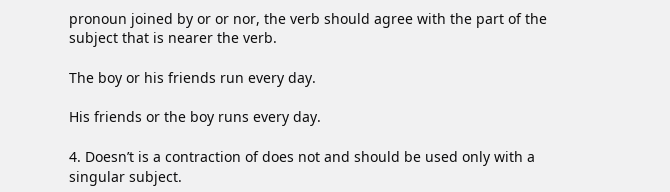pronoun joined by or or nor, the verb should agree with the part of the subject that is nearer the verb.

The boy or his friends run every day.

His friends or the boy runs every day.

4. Doesn’t is a contraction of does not and should be used only with a singular subject.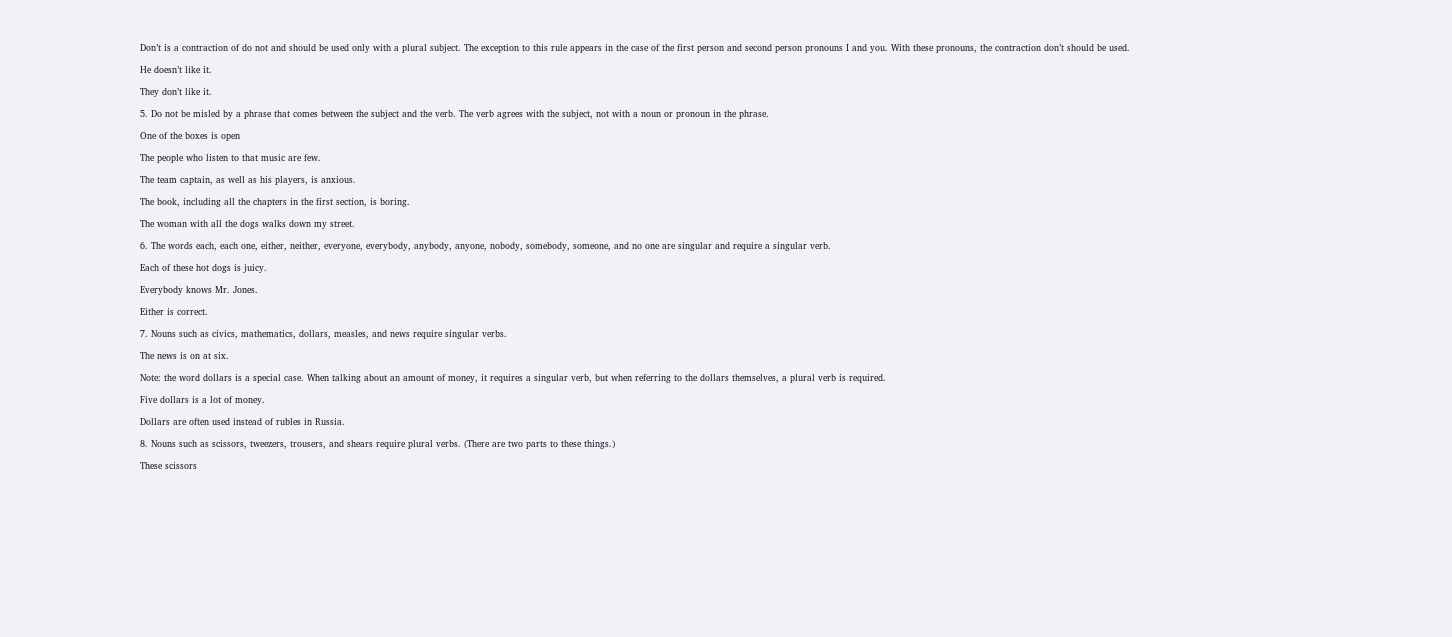Don’t is a contraction of do not and should be used only with a plural subject. The exception to this rule appears in the case of the first person and second person pronouns I and you. With these pronouns, the contraction don’t should be used.

He doesn’t like it.

They don’t like it.

5. Do not be misled by a phrase that comes between the subject and the verb. The verb agrees with the subject, not with a noun or pronoun in the phrase.

One of the boxes is open

The people who listen to that music are few.

The team captain, as well as his players, is anxious.

The book, including all the chapters in the first section, is boring.

The woman with all the dogs walks down my street.

6. The words each, each one, either, neither, everyone, everybody, anybody, anyone, nobody, somebody, someone, and no one are singular and require a singular verb.

Each of these hot dogs is juicy.

Everybody knows Mr. Jones.

Either is correct.

7. Nouns such as civics, mathematics, dollars, measles, and news require singular verbs.

The news is on at six.

Note: the word dollars is a special case. When talking about an amount of money, it requires a singular verb, but when referring to the dollars themselves, a plural verb is required.

Five dollars is a lot of money.

Dollars are often used instead of rubles in Russia.

8. Nouns such as scissors, tweezers, trousers, and shears require plural verbs. (There are two parts to these things.)

These scissors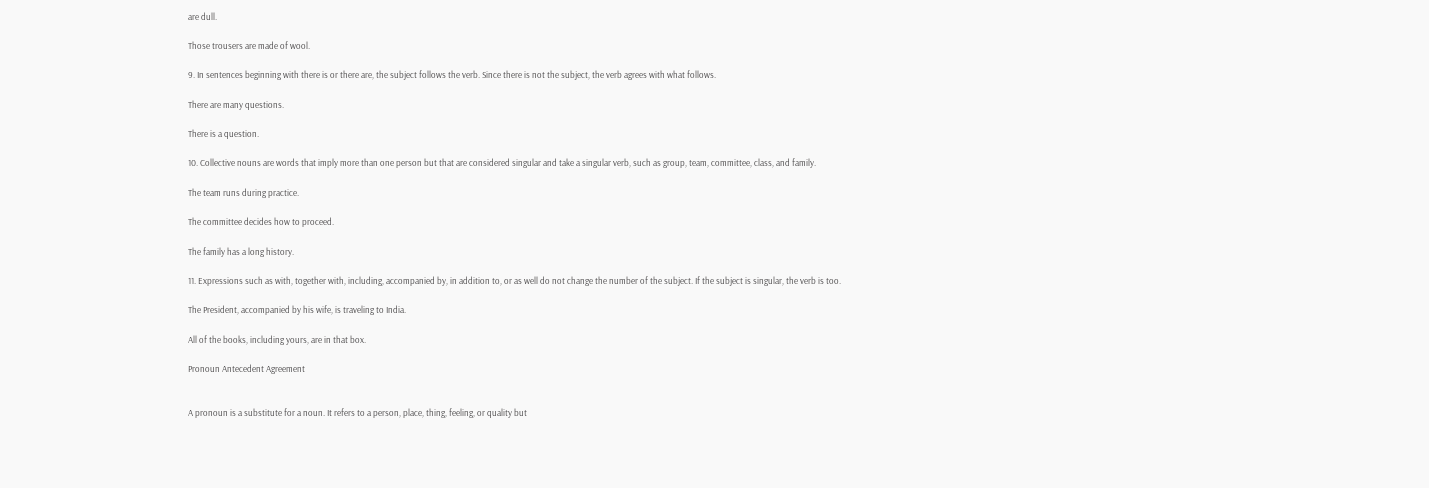are dull.

Those trousers are made of wool.

9. In sentences beginning with there is or there are, the subject follows the verb. Since there is not the subject, the verb agrees with what follows.

There are many questions.

There is a question.

10. Collective nouns are words that imply more than one person but that are considered singular and take a singular verb, such as group, team, committee, class, and family.

The team runs during practice.

The committee decides how to proceed.

The family has a long history.

11. Expressions such as with, together with, including, accompanied by, in addition to, or as well do not change the number of the subject. If the subject is singular, the verb is too.

The President, accompanied by his wife, is traveling to India.

All of the books, including yours, are in that box.

Pronoun Antecedent Agreement


A pronoun is a substitute for a noun. It refers to a person, place, thing, feeling, or quality but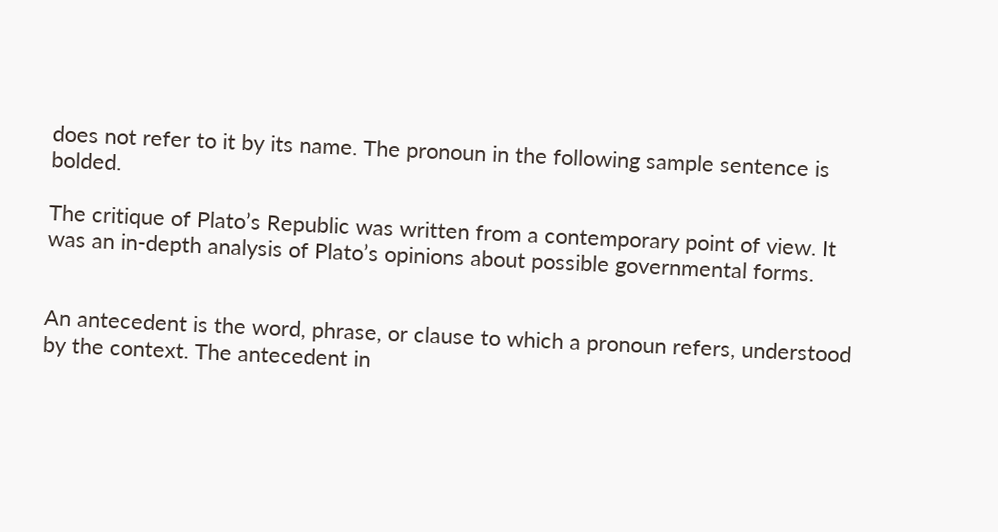does not refer to it by its name. The pronoun in the following sample sentence is bolded.

The critique of Plato’s Republic was written from a contemporary point of view. It was an in-depth analysis of Plato’s opinions about possible governmental forms.


An antecedent is the word, phrase, or clause to which a pronoun refers, understood by the context. The antecedent in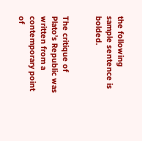the following sample sentence is bolded.


The critique of Plato’s Republic was written from a contemporary point of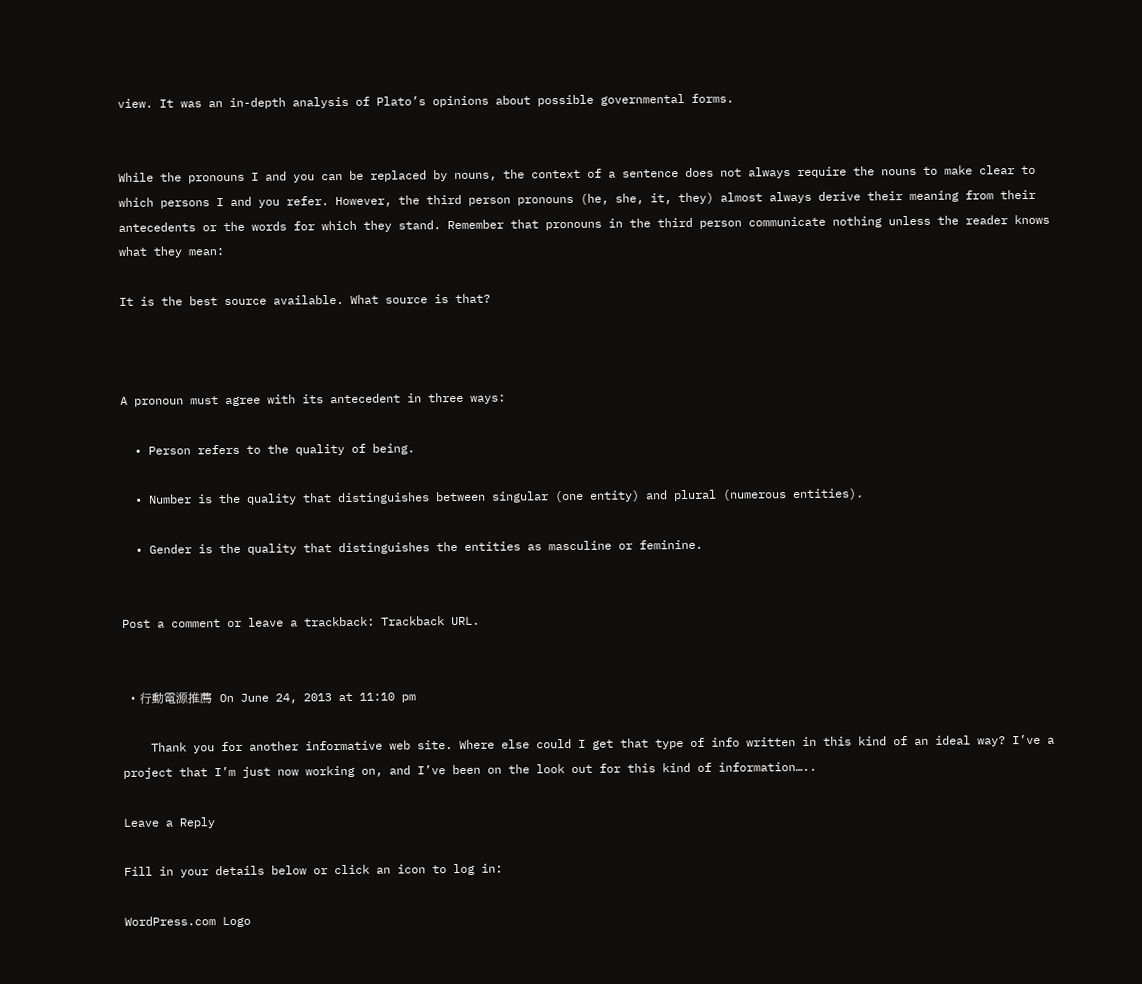view. It was an in-depth analysis of Plato’s opinions about possible governmental forms.


While the pronouns I and you can be replaced by nouns, the context of a sentence does not always require the nouns to make clear to which persons I and you refer. However, the third person pronouns (he, she, it, they) almost always derive their meaning from their antecedents or the words for which they stand. Remember that pronouns in the third person communicate nothing unless the reader knows what they mean:

It is the best source available. What source is that?



A pronoun must agree with its antecedent in three ways:

  • Person refers to the quality of being.

  • Number is the quality that distinguishes between singular (one entity) and plural (numerous entities).

  • Gender is the quality that distinguishes the entities as masculine or feminine.


Post a comment or leave a trackback: Trackback URL.


  • 行動電源推薦  On June 24, 2013 at 11:10 pm

    Thank you for another informative web site. Where else could I get that type of info written in this kind of an ideal way? I’ve a project that I’m just now working on, and I’ve been on the look out for this kind of information…..

Leave a Reply

Fill in your details below or click an icon to log in:

WordPress.com Logo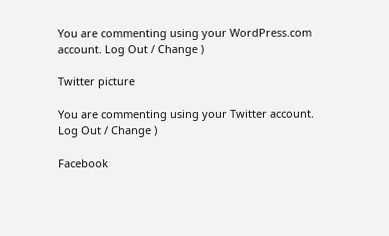You are commenting using your WordPress.com account. Log Out / Change )

Twitter picture

You are commenting using your Twitter account. Log Out / Change )

Facebook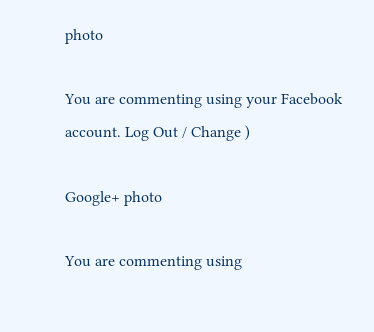photo

You are commenting using your Facebook account. Log Out / Change )

Google+ photo

You are commenting using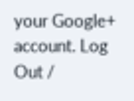your Google+ account. Log Out /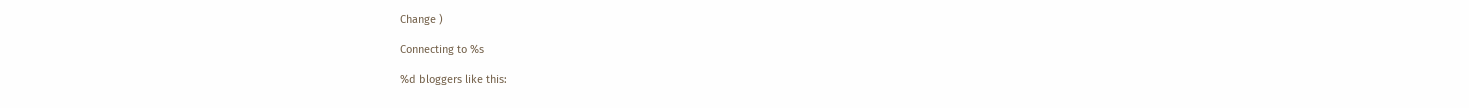Change )

Connecting to %s

%d bloggers like this: